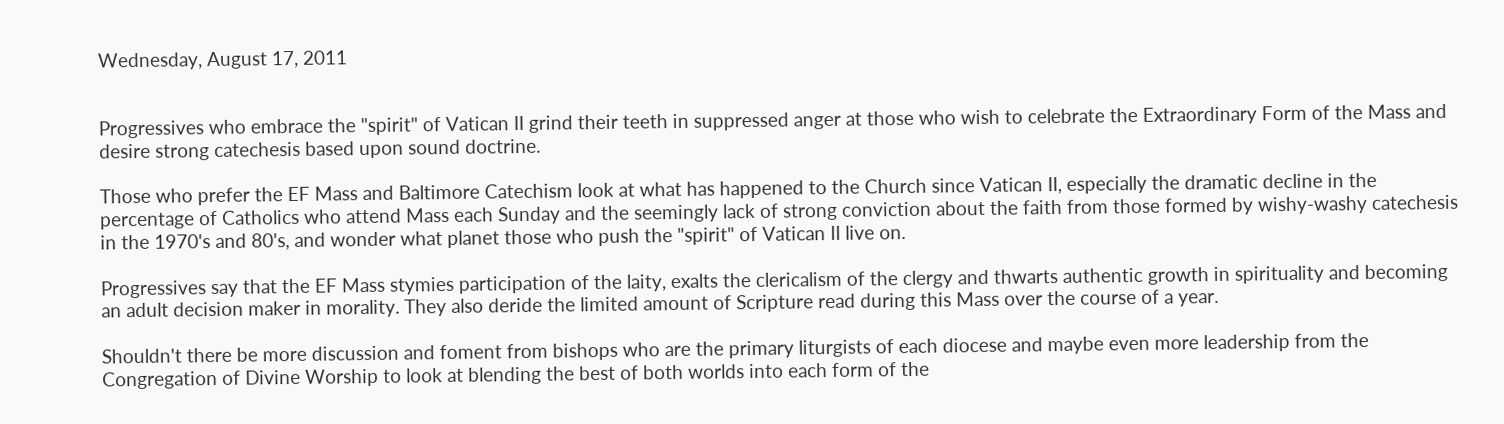Wednesday, August 17, 2011


Progressives who embrace the "spirit" of Vatican II grind their teeth in suppressed anger at those who wish to celebrate the Extraordinary Form of the Mass and desire strong catechesis based upon sound doctrine.

Those who prefer the EF Mass and Baltimore Catechism look at what has happened to the Church since Vatican II, especially the dramatic decline in the percentage of Catholics who attend Mass each Sunday and the seemingly lack of strong conviction about the faith from those formed by wishy-washy catechesis in the 1970's and 80's, and wonder what planet those who push the "spirit" of Vatican II live on.

Progressives say that the EF Mass stymies participation of the laity, exalts the clericalism of the clergy and thwarts authentic growth in spirituality and becoming an adult decision maker in morality. They also deride the limited amount of Scripture read during this Mass over the course of a year.

Shouldn't there be more discussion and foment from bishops who are the primary liturgists of each diocese and maybe even more leadership from the Congregation of Divine Worship to look at blending the best of both worlds into each form of the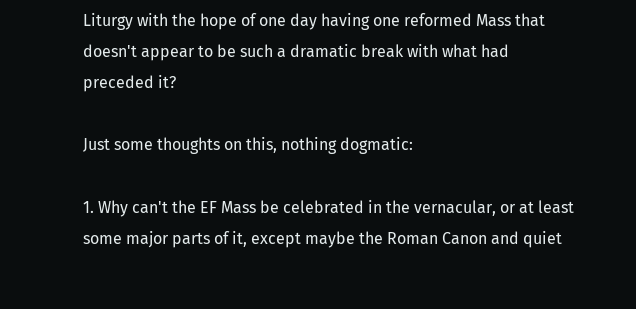Liturgy with the hope of one day having one reformed Mass that doesn't appear to be such a dramatic break with what had preceded it?

Just some thoughts on this, nothing dogmatic:

1. Why can't the EF Mass be celebrated in the vernacular, or at least some major parts of it, except maybe the Roman Canon and quiet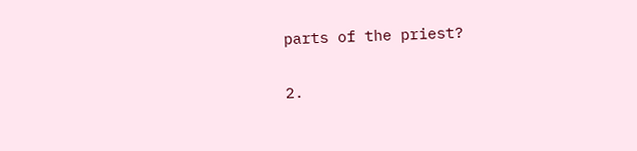parts of the priest?

2.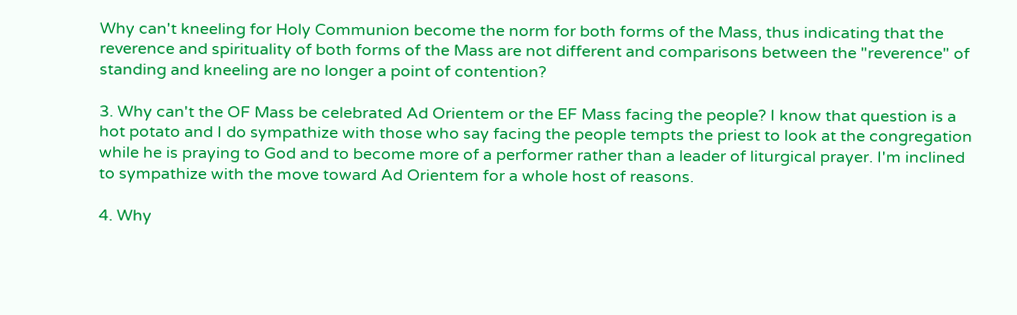Why can't kneeling for Holy Communion become the norm for both forms of the Mass, thus indicating that the reverence and spirituality of both forms of the Mass are not different and comparisons between the "reverence" of standing and kneeling are no longer a point of contention?

3. Why can't the OF Mass be celebrated Ad Orientem or the EF Mass facing the people? I know that question is a hot potato and I do sympathize with those who say facing the people tempts the priest to look at the congregation while he is praying to God and to become more of a performer rather than a leader of liturgical prayer. I'm inclined to sympathize with the move toward Ad Orientem for a whole host of reasons.

4. Why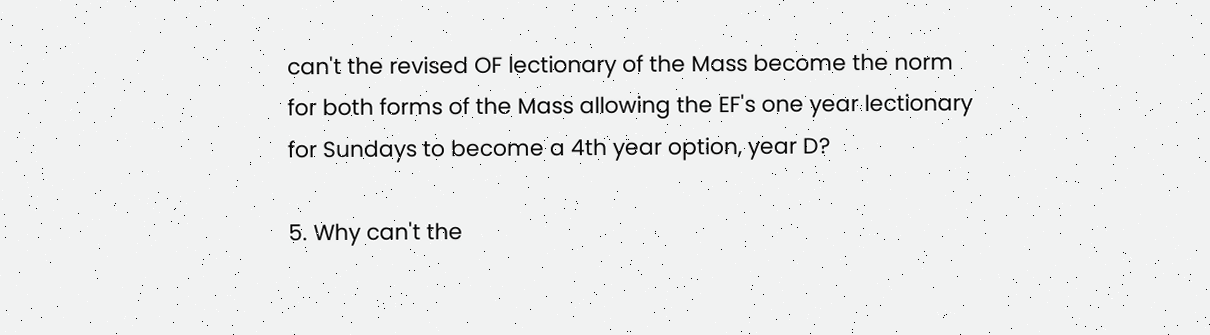can't the revised OF lectionary of the Mass become the norm for both forms of the Mass allowing the EF's one year lectionary for Sundays to become a 4th year option, year D?

5. Why can't the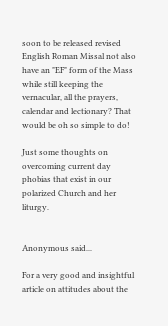soon to be released revised English Roman Missal not also have an "EF" form of the Mass while still keeping the vernacular, all the prayers, calendar and lectionary? That would be oh so simple to do!

Just some thoughts on overcoming current day phobias that exist in our polarized Church and her liturgy.


Anonymous said...

For a very good and insightful article on attitudes about the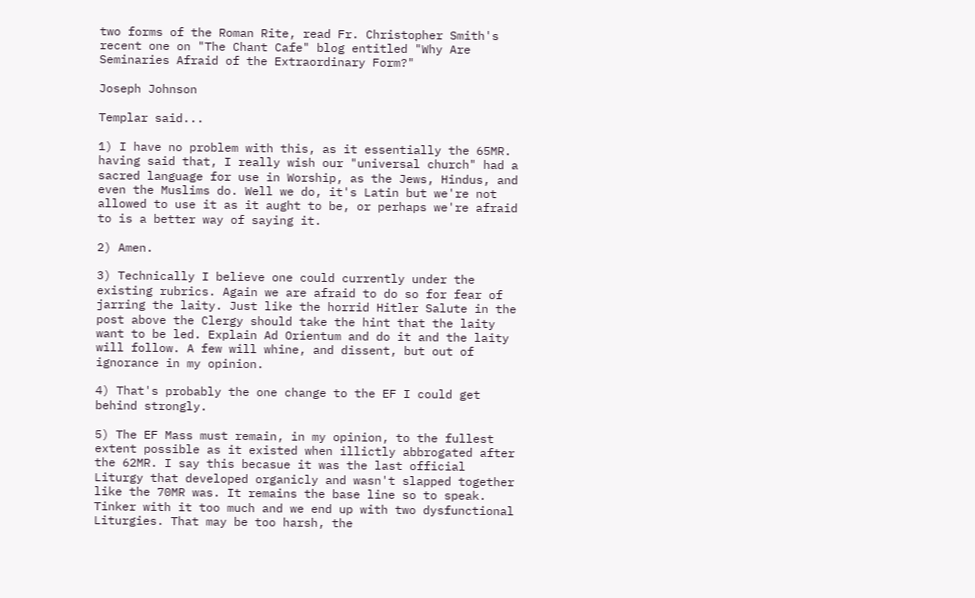two forms of the Roman Rite, read Fr. Christopher Smith's recent one on "The Chant Cafe" blog entitled "Why Are Seminaries Afraid of the Extraordinary Form?"

Joseph Johnson

Templar said...

1) I have no problem with this, as it essentially the 65MR. having said that, I really wish our "universal church" had a sacred language for use in Worship, as the Jews, Hindus, and even the Muslims do. Well we do, it's Latin but we're not allowed to use it as it aught to be, or perhaps we're afraid to is a better way of saying it.

2) Amen.

3) Technically I believe one could currently under the existing rubrics. Again we are afraid to do so for fear of jarring the laity. Just like the horrid Hitler Salute in the post above the Clergy should take the hint that the laity want to be led. Explain Ad Orientum and do it and the laity will follow. A few will whine, and dissent, but out of ignorance in my opinion.

4) That's probably the one change to the EF I could get behind strongly.

5) The EF Mass must remain, in my opinion, to the fullest extent possible as it existed when illictly abbrogated after the 62MR. I say this becasue it was the last official Liturgy that developed organicly and wasn't slapped together like the 70MR was. It remains the base line so to speak. Tinker with it too much and we end up with two dysfunctional Liturgies. That may be too harsh, the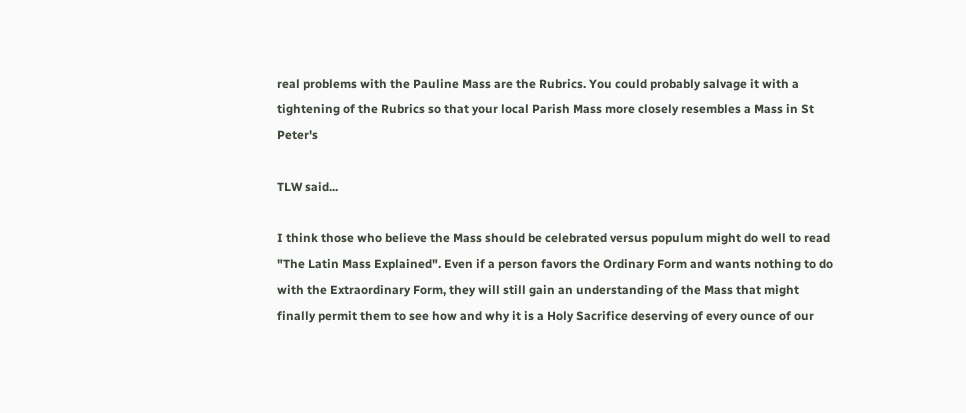real problems with the Pauline Mass are the Rubrics. You could probably salvage it with a tightening of the Rubrics so that your local Parish Mass more closely resembles a Mass in St Peter's

TLW said...

I think those who believe the Mass should be celebrated versus populum might do well to read "The Latin Mass Explained". Even if a person favors the Ordinary Form and wants nothing to do with the Extraordinary Form, they will still gain an understanding of the Mass that might finally permit them to see how and why it is a Holy Sacrifice deserving of every ounce of our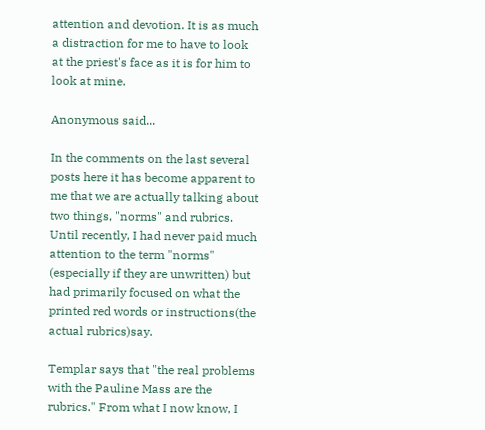attention and devotion. It is as much a distraction for me to have to look at the priest's face as it is for him to look at mine.

Anonymous said...

In the comments on the last several posts here it has become apparent to me that we are actually talking about two things, "norms" and rubrics. Until recently, I had never paid much attention to the term "norms" (especially if they are unwritten) but had primarily focused on what the printed red words or instructions(the actual rubrics)say.

Templar says that "the real problems with the Pauline Mass are the rubrics." From what I now know, I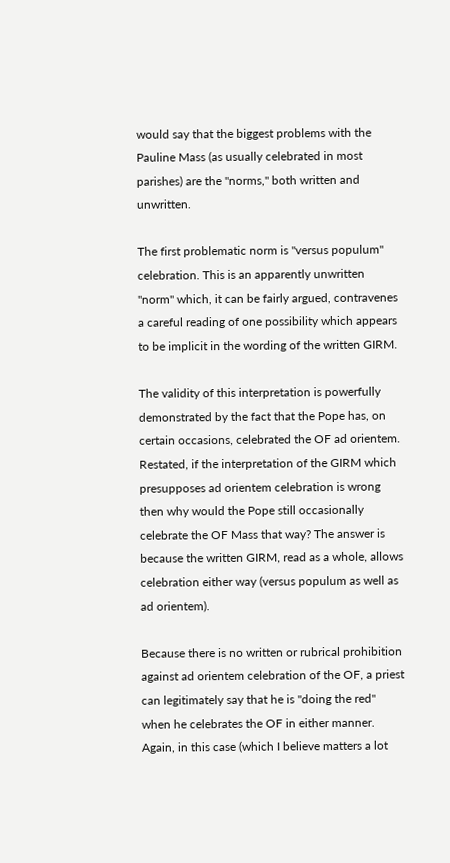would say that the biggest problems with the Pauline Mass (as usually celebrated in most parishes) are the "norms," both written and unwritten.

The first problematic norm is "versus populum" celebration. This is an apparently unwritten "norm" which, it can be fairly argued, contravenes a careful reading of one possibility which appears to be implicit in the wording of the written GIRM.

The validity of this interpretation is powerfully demonstrated by the fact that the Pope has, on certain occasions, celebrated the OF ad orientem. Restated, if the interpretation of the GIRM which presupposes ad orientem celebration is wrong then why would the Pope still occasionally celebrate the OF Mass that way? The answer is because the written GIRM, read as a whole, allows celebration either way (versus populum as well as ad orientem).

Because there is no written or rubrical prohibition against ad orientem celebration of the OF, a priest can legitimately say that he is "doing the red" when he celebrates the OF in either manner. Again, in this case (which I believe matters a lot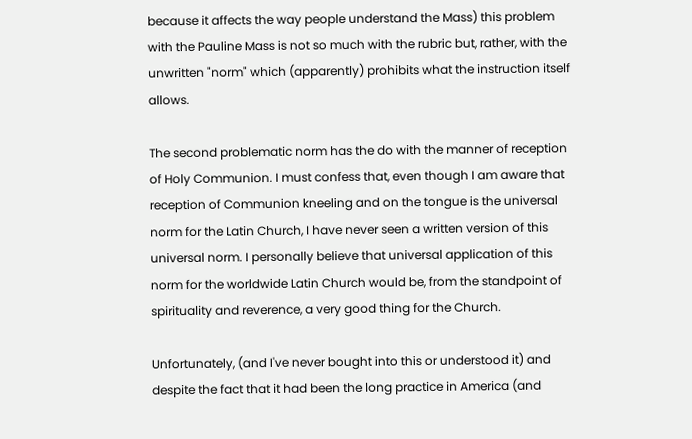because it affects the way people understand the Mass) this problem with the Pauline Mass is not so much with the rubric but, rather, with the unwritten "norm" which (apparently) prohibits what the instruction itself allows.

The second problematic norm has the do with the manner of reception of Holy Communion. I must confess that, even though I am aware that reception of Communion kneeling and on the tongue is the universal norm for the Latin Church, I have never seen a written version of this universal norm. I personally believe that universal application of this norm for the worldwide Latin Church would be, from the standpoint of spirituality and reverence, a very good thing for the Church.

Unfortunately, (and I've never bought into this or understood it) and despite the fact that it had been the long practice in America (and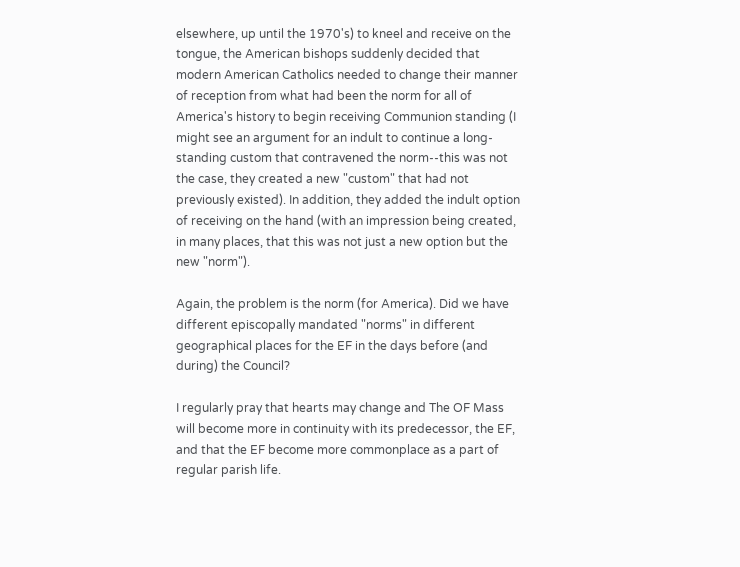elsewhere, up until the 1970's) to kneel and receive on the tongue, the American bishops suddenly decided that modern American Catholics needed to change their manner of reception from what had been the norm for all of America's history to begin receiving Communion standing (I might see an argument for an indult to continue a long-standing custom that contravened the norm--this was not the case, they created a new "custom" that had not previously existed). In addition, they added the indult option of receiving on the hand (with an impression being created, in many places, that this was not just a new option but the new "norm").

Again, the problem is the norm (for America). Did we have different episcopally mandated "norms" in different geographical places for the EF in the days before (and during) the Council?

I regularly pray that hearts may change and The OF Mass will become more in continuity with its predecessor, the EF, and that the EF become more commonplace as a part of regular parish life.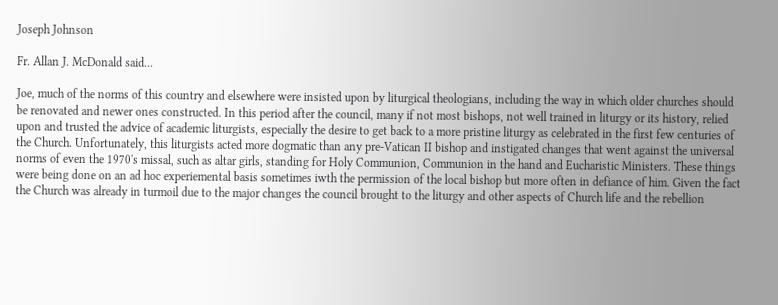Joseph Johnson

Fr. Allan J. McDonald said...

Joe, much of the norms of this country and elsewhere were insisted upon by liturgical theologians, including the way in which older churches should be renovated and newer ones constructed. In this period after the council, many if not most bishops, not well trained in liturgy or its history, relied upon and trusted the advice of academic liturgists, especially the desire to get back to a more pristine liturgy as celebrated in the first few centuries of the Church. Unfortunately, this liturgists acted more dogmatic than any pre-Vatican II bishop and instigated changes that went against the universal norms of even the 1970's missal, such as altar girls, standing for Holy Communion, Communion in the hand and Eucharistic Ministers. These things were being done on an ad hoc experiemental basis sometimes iwth the permission of the local bishop but more often in defiance of him. Given the fact the Church was already in turmoil due to the major changes the council brought to the liturgy and other aspects of Church life and the rebellion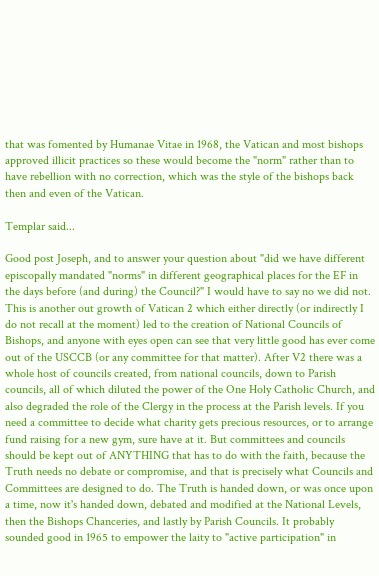that was fomented by Humanae Vitae in 1968, the Vatican and most bishops approved illicit practices so these would become the "norm" rather than to have rebellion with no correction, which was the style of the bishops back then and even of the Vatican.

Templar said...

Good post Joseph, and to answer your question about "did we have different episcopally mandated "norms" in different geographical places for the EF in the days before (and during) the Council?" I would have to say no we did not. This is another out growth of Vatican 2 which either directly (or indirectly I do not recall at the moment) led to the creation of National Councils of Bishops, and anyone with eyes open can see that very little good has ever come out of the USCCB (or any committee for that matter). After V2 there was a whole host of councils created, from national councils, down to Parish councils, all of which diluted the power of the One Holy Catholic Church, and also degraded the role of the Clergy in the process at the Parish levels. If you need a committee to decide what charity gets precious resources, or to arrange fund raising for a new gym, sure have at it. But committees and councils should be kept out of ANYTHING that has to do with the faith, because the Truth needs no debate or compromise, and that is precisely what Councils and Committees are designed to do. The Truth is handed down, or was once upon a time, now it's handed down, debated and modified at the National Levels, then the Bishops Chanceries, and lastly by Parish Councils. It probably sounded good in 1965 to empower the laity to "active participation" in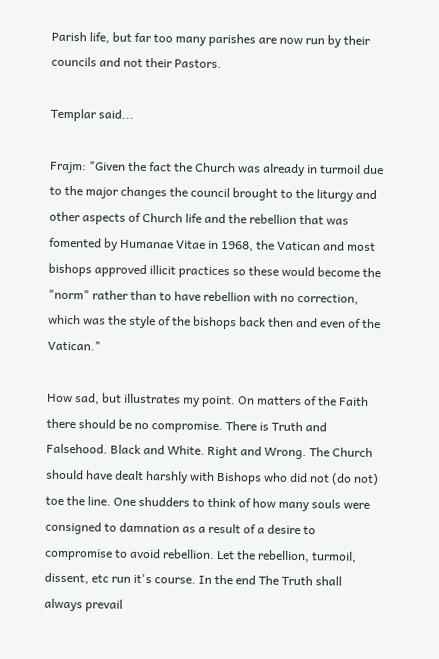Parish life, but far too many parishes are now run by their councils and not their Pastors.

Templar said...

Frajm: "Given the fact the Church was already in turmoil due to the major changes the council brought to the liturgy and other aspects of Church life and the rebellion that was fomented by Humanae Vitae in 1968, the Vatican and most bishops approved illicit practices so these would become the "norm" rather than to have rebellion with no correction, which was the style of the bishops back then and even of the Vatican."

How sad, but illustrates my point. On matters of the Faith there should be no compromise. There is Truth and Falsehood. Black and White. Right and Wrong. The Church should have dealt harshly with Bishops who did not (do not) toe the line. One shudders to think of how many souls were consigned to damnation as a result of a desire to compromise to avoid rebellion. Let the rebellion, turmoil, dissent, etc run it's course. In the end The Truth shall always prevail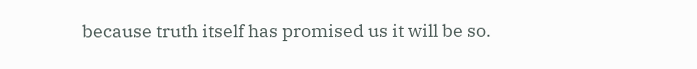because truth itself has promised us it will be so.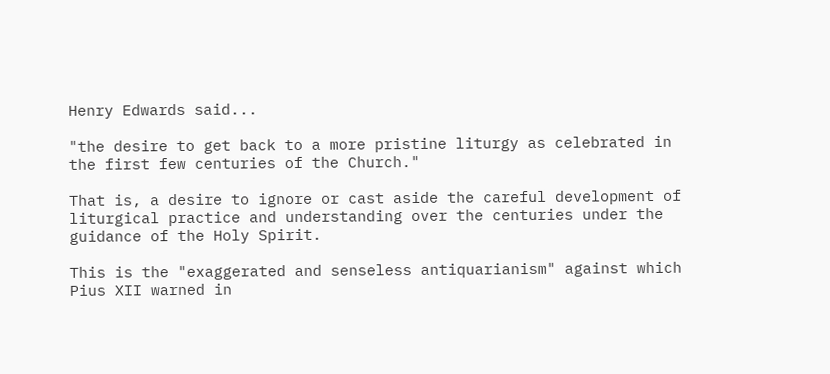Henry Edwards said...

"the desire to get back to a more pristine liturgy as celebrated in the first few centuries of the Church."

That is, a desire to ignore or cast aside the careful development of liturgical practice and understanding over the centuries under the guidance of the Holy Spirit.

This is the "exaggerated and senseless antiquarianism" against which Pius XII warned in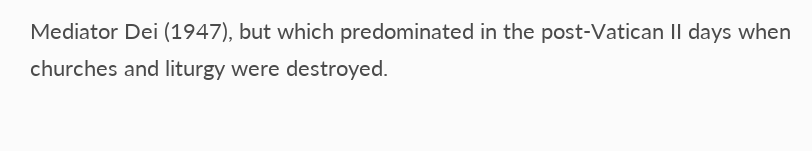Mediator Dei (1947), but which predominated in the post-Vatican II days when churches and liturgy were destroyed.